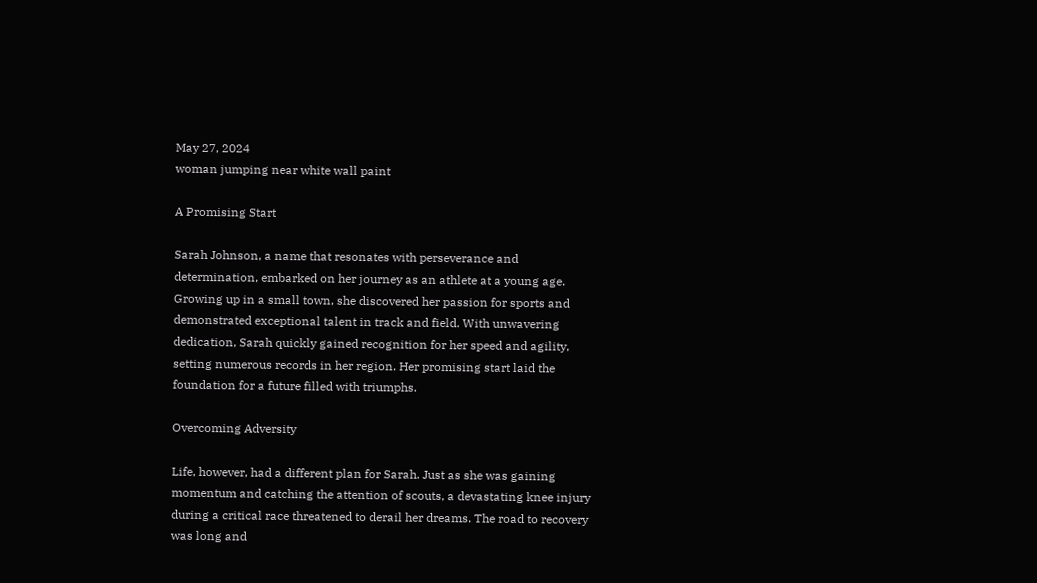May 27, 2024
woman jumping near white wall paint

A Promising Start

Sarah Johnson, a name that resonates with perseverance and determination, embarked on her journey as an athlete at a young age. Growing up in a small town, she discovered her passion for sports and demonstrated exceptional talent in track and field. With unwavering dedication, Sarah quickly gained recognition for her speed and agility, setting numerous records in her region. Her promising start laid the foundation for a future filled with triumphs.

Overcoming Adversity

Life, however, had a different plan for Sarah. Just as she was gaining momentum and catching the attention of scouts, a devastating knee injury during a critical race threatened to derail her dreams. The road to recovery was long and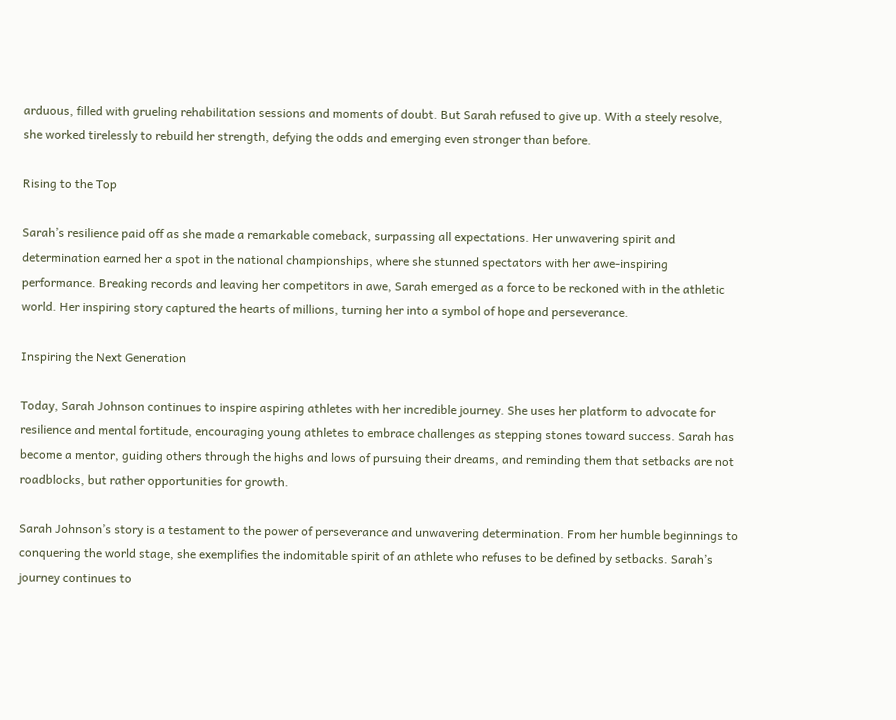arduous, filled with grueling rehabilitation sessions and moments of doubt. But Sarah refused to give up. With a steely resolve, she worked tirelessly to rebuild her strength, defying the odds and emerging even stronger than before.

Rising to the Top

Sarah’s resilience paid off as she made a remarkable comeback, surpassing all expectations. Her unwavering spirit and determination earned her a spot in the national championships, where she stunned spectators with her awe-inspiring performance. Breaking records and leaving her competitors in awe, Sarah emerged as a force to be reckoned with in the athletic world. Her inspiring story captured the hearts of millions, turning her into a symbol of hope and perseverance.

Inspiring the Next Generation

Today, Sarah Johnson continues to inspire aspiring athletes with her incredible journey. She uses her platform to advocate for resilience and mental fortitude, encouraging young athletes to embrace challenges as stepping stones toward success. Sarah has become a mentor, guiding others through the highs and lows of pursuing their dreams, and reminding them that setbacks are not roadblocks, but rather opportunities for growth.

Sarah Johnson’s story is a testament to the power of perseverance and unwavering determination. From her humble beginnings to conquering the world stage, she exemplifies the indomitable spirit of an athlete who refuses to be defined by setbacks. Sarah’s journey continues to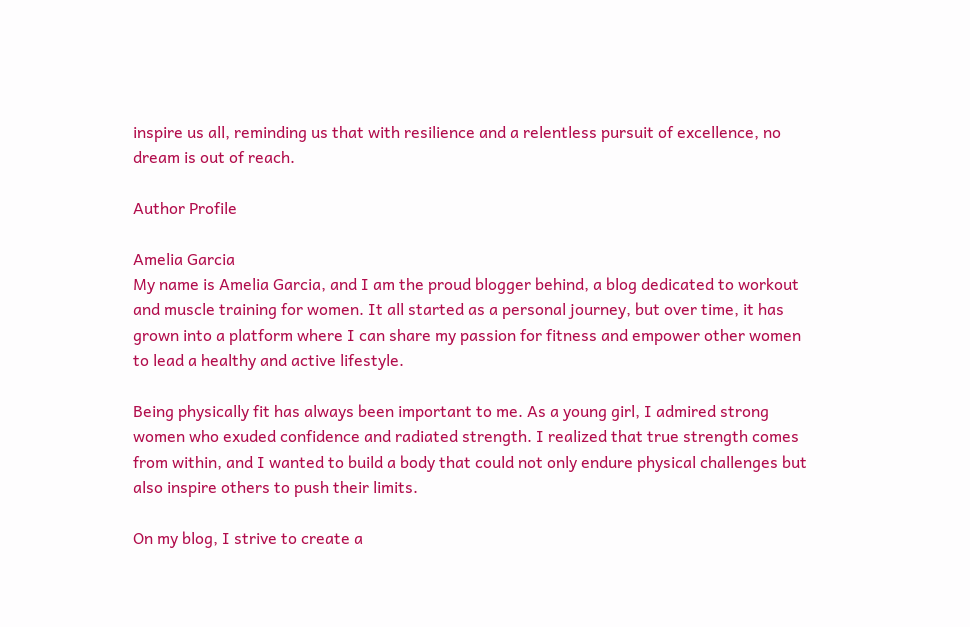inspire us all, reminding us that with resilience and a relentless pursuit of excellence, no dream is out of reach.

Author Profile

Amelia Garcia
My name is Amelia Garcia, and I am the proud blogger behind, a blog dedicated to workout and muscle training for women. It all started as a personal journey, but over time, it has grown into a platform where I can share my passion for fitness and empower other women to lead a healthy and active lifestyle.

Being physically fit has always been important to me. As a young girl, I admired strong women who exuded confidence and radiated strength. I realized that true strength comes from within, and I wanted to build a body that could not only endure physical challenges but also inspire others to push their limits.

On my blog, I strive to create a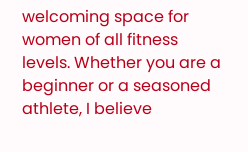welcoming space for women of all fitness levels. Whether you are a beginner or a seasoned athlete, I believe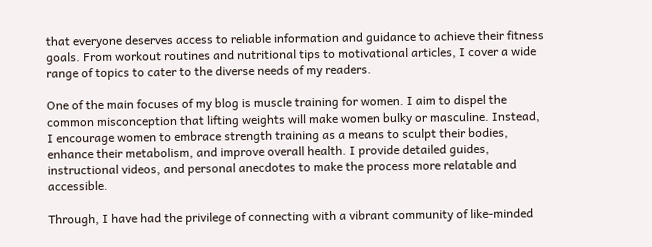that everyone deserves access to reliable information and guidance to achieve their fitness goals. From workout routines and nutritional tips to motivational articles, I cover a wide range of topics to cater to the diverse needs of my readers.

One of the main focuses of my blog is muscle training for women. I aim to dispel the common misconception that lifting weights will make women bulky or masculine. Instead, I encourage women to embrace strength training as a means to sculpt their bodies, enhance their metabolism, and improve overall health. I provide detailed guides, instructional videos, and personal anecdotes to make the process more relatable and accessible.

Through, I have had the privilege of connecting with a vibrant community of like-minded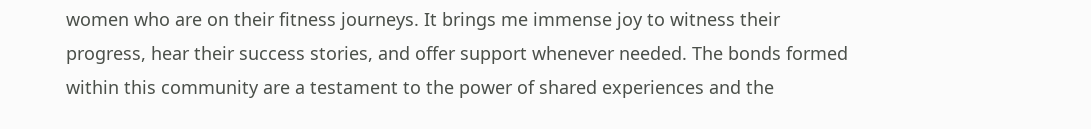women who are on their fitness journeys. It brings me immense joy to witness their progress, hear their success stories, and offer support whenever needed. The bonds formed within this community are a testament to the power of shared experiences and the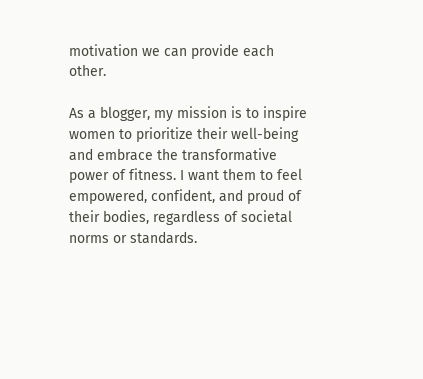motivation we can provide each other.

As a blogger, my mission is to inspire women to prioritize their well-being and embrace the transformative power of fitness. I want them to feel empowered, confident, and proud of their bodies, regardless of societal norms or standards.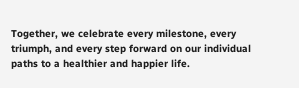Together, we celebrate every milestone, every triumph, and every step forward on our individual paths to a healthier and happier life.